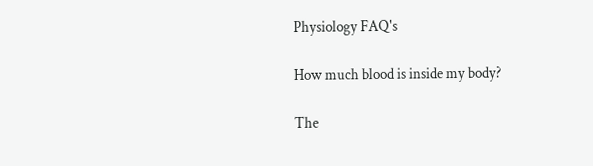Physiology FAQ's

How much blood is inside my body?

The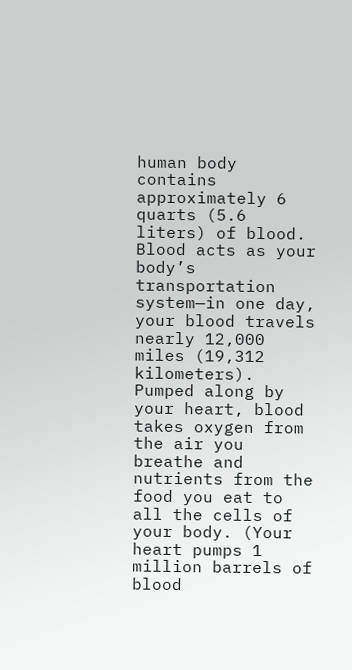human body contains approximately 6 quarts (5.6 liters) of blood. Blood acts as your body’s transportation system—in one day, your blood travels nearly 12,000 miles (19,312 kilometers). Pumped along by your heart, blood takes oxygen from the air you breathe and nutrients from the food you eat to all the cells of your body. (Your heart pumps 1 million barrels of blood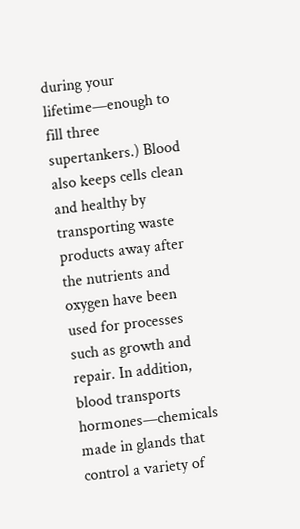during your lifetime—enough to fill three supertankers.) Blood also keeps cells clean and healthy by transporting waste products away after the nutrients and oxygen have been used for processes such as growth and repair. In addition, blood transports hormones—chemicals made in glands that control a variety of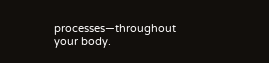processes—throughout your body.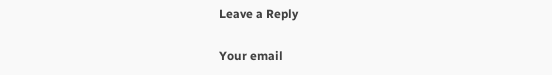Leave a Reply

Your email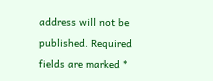address will not be published. Required fields are marked *